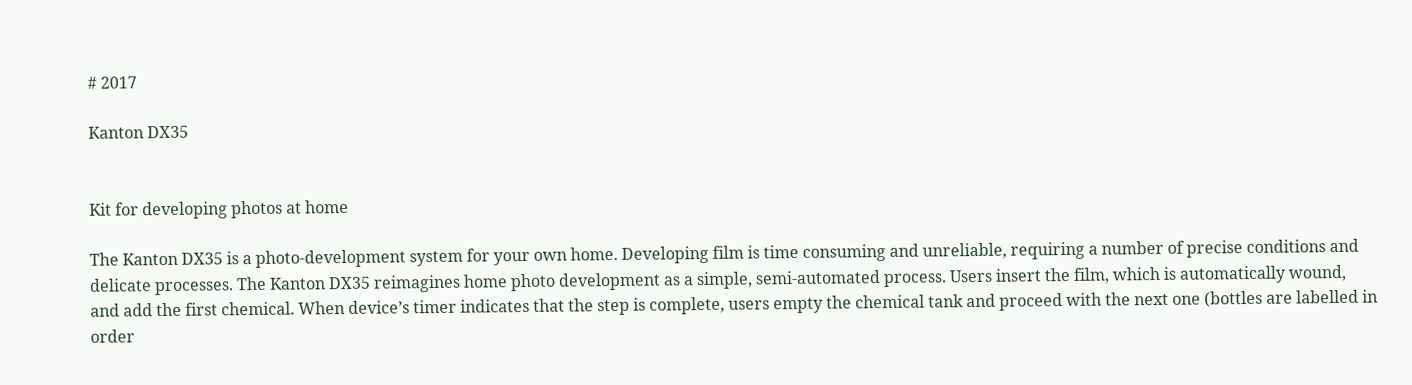# 2017

Kanton DX35


Kit for developing photos at home

The Kanton DX35 is a photo-development system for your own home. Developing film is time consuming and unreliable, requiring a number of precise conditions and delicate processes. The Kanton DX35 reimagines home photo development as a simple, semi-automated process. Users insert the film, which is automatically wound, and add the first chemical. When device’s timer indicates that the step is complete, users empty the chemical tank and proceed with the next one (bottles are labelled in order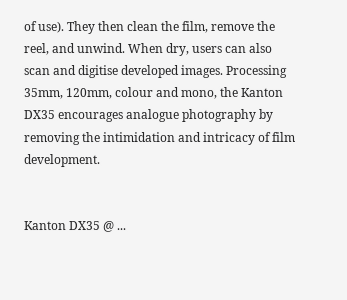of use). They then clean the film, remove the reel, and unwind. When dry, users can also scan and digitise developed images. Processing 35mm, 120mm, colour and mono, the Kanton DX35 encourages analogue photography by removing the intimidation and intricacy of film development.


Kanton DX35 @ ...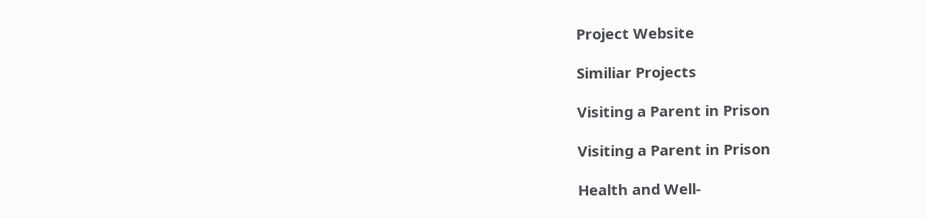Project Website

Similiar Projects

Visiting a Parent in Prison

Visiting a Parent in Prison

Health and Well-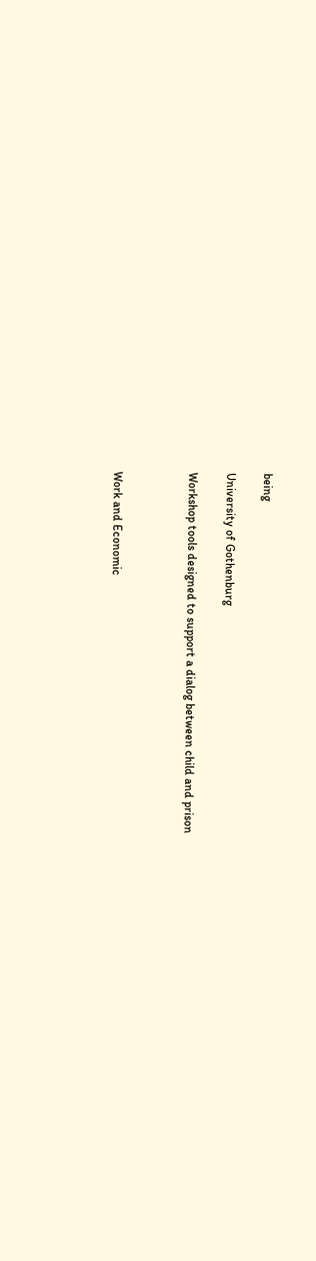being

University of Gothenburg

Workshop tools designed to support a dialog between child and prison



Work and Economic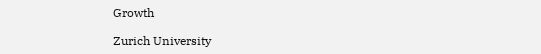Growth

Zurich University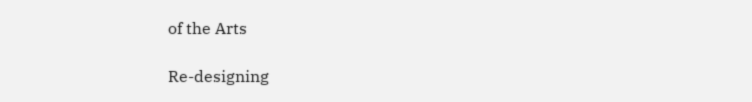of the Arts

Re-designing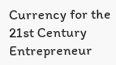Currency for the 21st Century Entrepreneur